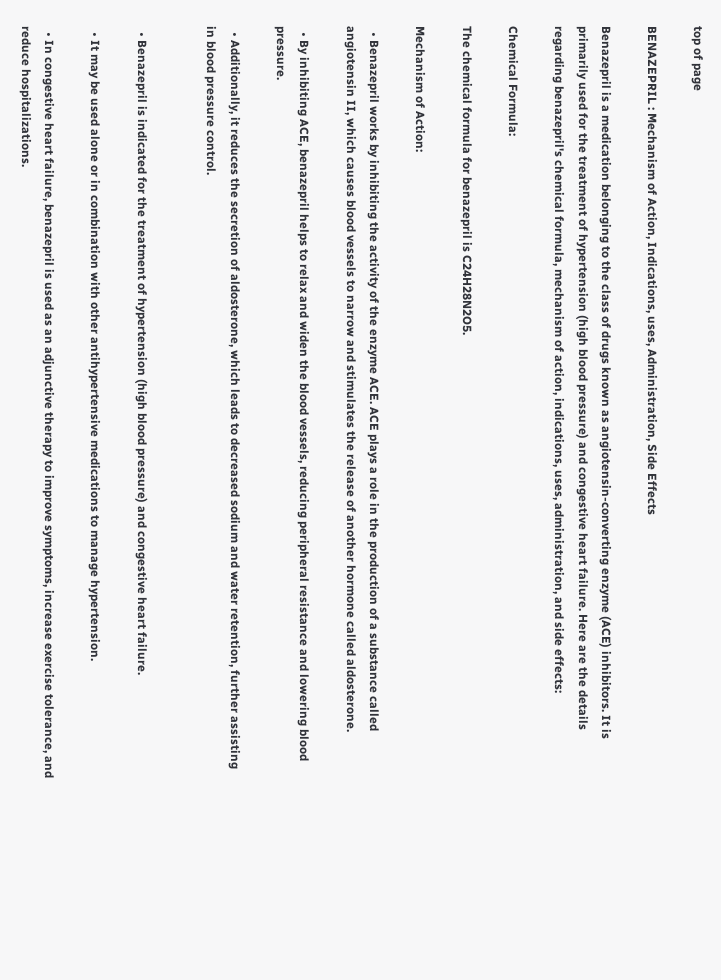top of page

BENAZEPRIL : Mechanism of Action, Indications, uses, Administration, Side Effects

Benazepril is a medication belonging to the class of drugs known as angiotensin-converting enzyme (ACE) inhibitors. It is primarily used for the treatment of hypertension (high blood pressure) and congestive heart failure. Here are the details regarding benazepril's chemical formula, mechanism of action, indications, uses, administration, and side effects:

Chemical Formula:

The chemical formula for benazepril is C24H28N2O5.

Mechanism of Action:

  • Benazepril works by inhibiting the activity of the enzyme ACE. ACE plays a role in the production of a substance called angiotensin II, which causes blood vessels to narrow and stimulates the release of another hormone called aldosterone.

  • By inhibiting ACE, benazepril helps to relax and widen the blood vessels, reducing peripheral resistance and lowering blood pressure.

  • Additionally, it reduces the secretion of aldosterone, which leads to decreased sodium and water retention, further assisting in blood pressure control.


  • Benazepril is indicated for the treatment of hypertension (high blood pressure) and congestive heart failure.

  • It may be used alone or in combination with other antihypertensive medications to manage hypertension.

  • In congestive heart failure, benazepril is used as an adjunctive therapy to improve symptoms, increase exercise tolerance, and reduce hospitalizations.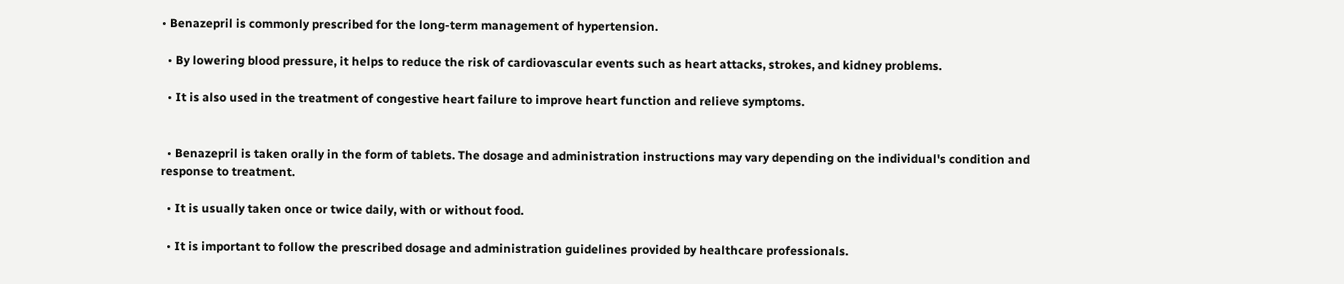• Benazepril is commonly prescribed for the long-term management of hypertension.

  • By lowering blood pressure, it helps to reduce the risk of cardiovascular events such as heart attacks, strokes, and kidney problems.

  • It is also used in the treatment of congestive heart failure to improve heart function and relieve symptoms.


  • Benazepril is taken orally in the form of tablets. The dosage and administration instructions may vary depending on the individual's condition and response to treatment.

  • It is usually taken once or twice daily, with or without food.

  • It is important to follow the prescribed dosage and administration guidelines provided by healthcare professionals.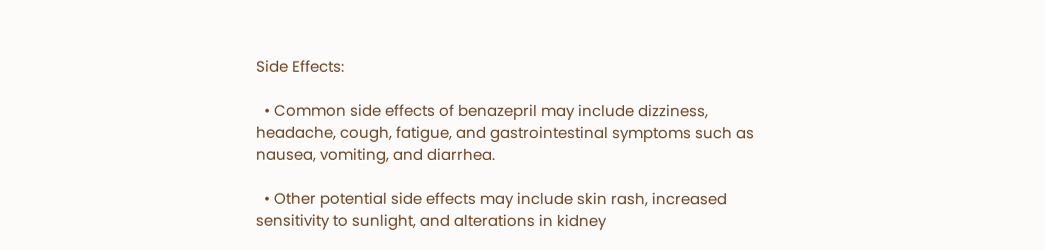Side Effects:

  • Common side effects of benazepril may include dizziness, headache, cough, fatigue, and gastrointestinal symptoms such as nausea, vomiting, and diarrhea.

  • Other potential side effects may include skin rash, increased sensitivity to sunlight, and alterations in kidney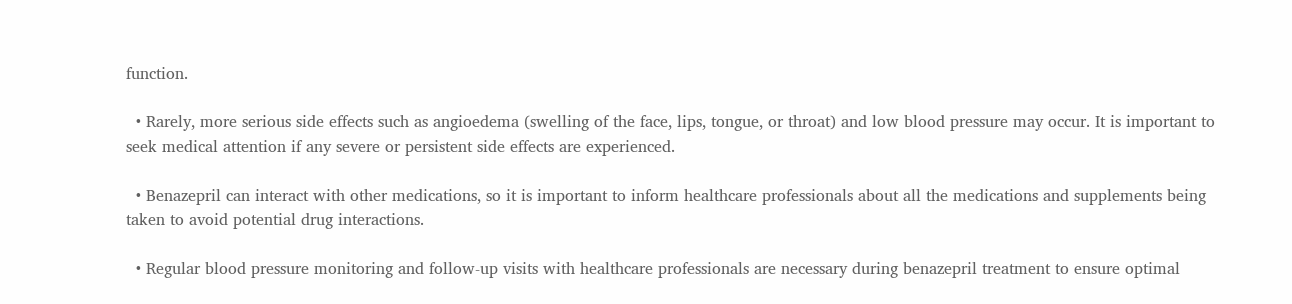function.

  • Rarely, more serious side effects such as angioedema (swelling of the face, lips, tongue, or throat) and low blood pressure may occur. It is important to seek medical attention if any severe or persistent side effects are experienced.

  • Benazepril can interact with other medications, so it is important to inform healthcare professionals about all the medications and supplements being taken to avoid potential drug interactions.

  • Regular blood pressure monitoring and follow-up visits with healthcare professionals are necessary during benazepril treatment to ensure optimal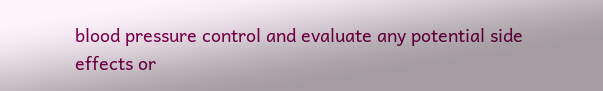blood pressure control and evaluate any potential side effects or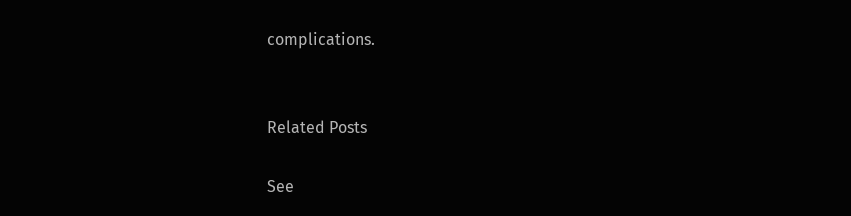complications.


Related Posts

See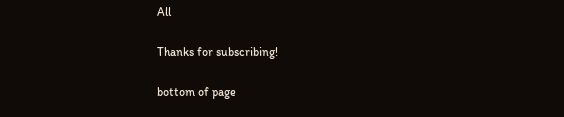All

Thanks for subscribing!

bottom of page